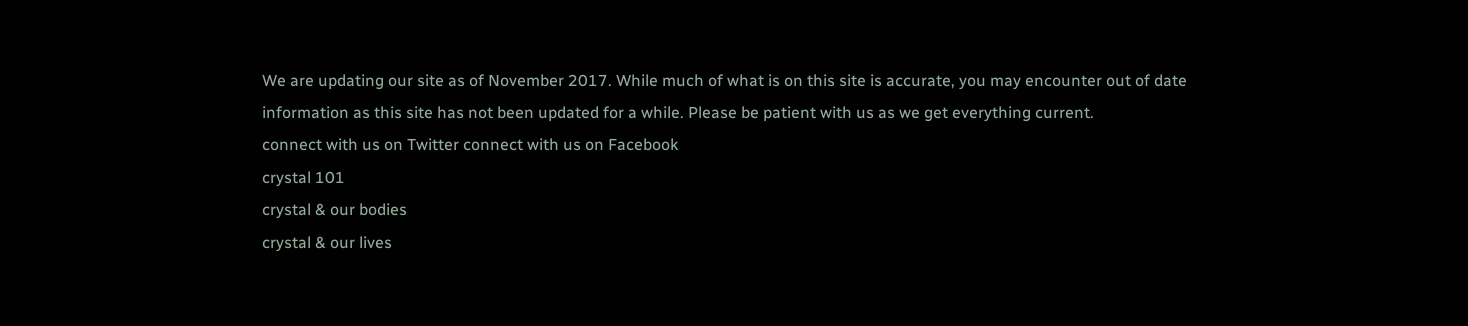We are updating our site as of November 2017. While much of what is on this site is accurate, you may encounter out of date information as this site has not been updated for a while. Please be patient with us as we get everything current.
connect with us on Twitter connect with us on Facebook
crystal 101
crystal & our bodies
crystal & our lives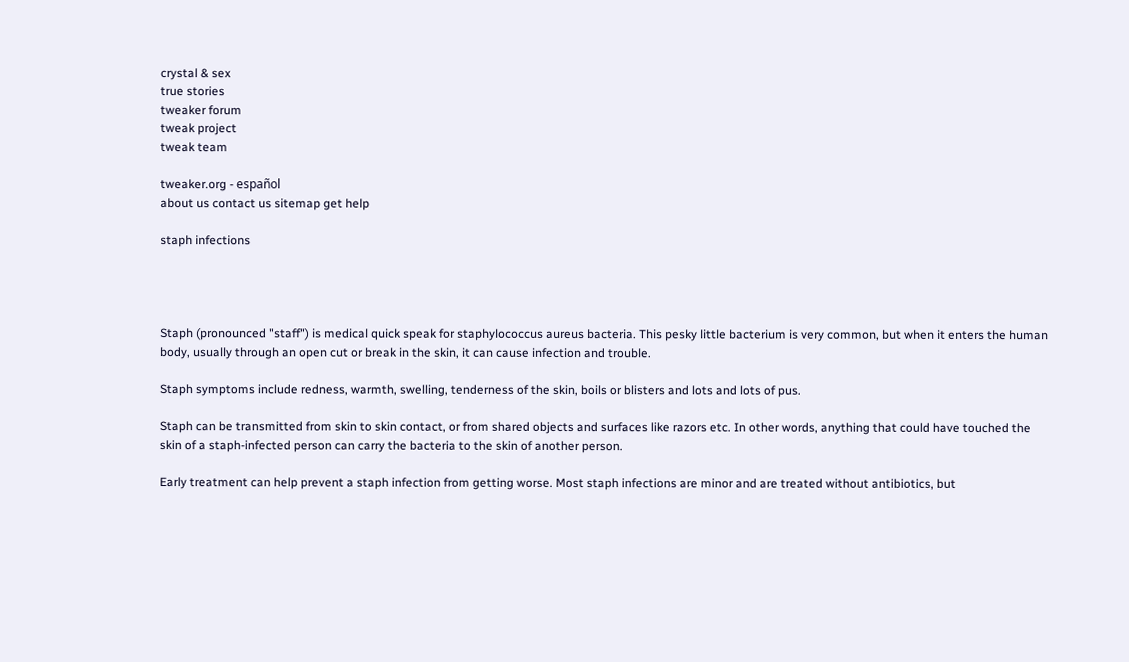crystal & sex
true stories
tweaker forum
tweak project
tweak team

tweaker.org - español
about us contact us sitemap get help

staph infections




Staph (pronounced "staff") is medical quick speak for staphylococcus aureus bacteria. This pesky little bacterium is very common, but when it enters the human body, usually through an open cut or break in the skin, it can cause infection and trouble.

Staph symptoms include redness, warmth, swelling, tenderness of the skin, boils or blisters and lots and lots of pus.

Staph can be transmitted from skin to skin contact, or from shared objects and surfaces like razors etc. In other words, anything that could have touched the skin of a staph-infected person can carry the bacteria to the skin of another person.

Early treatment can help prevent a staph infection from getting worse. Most staph infections are minor and are treated without antibiotics, but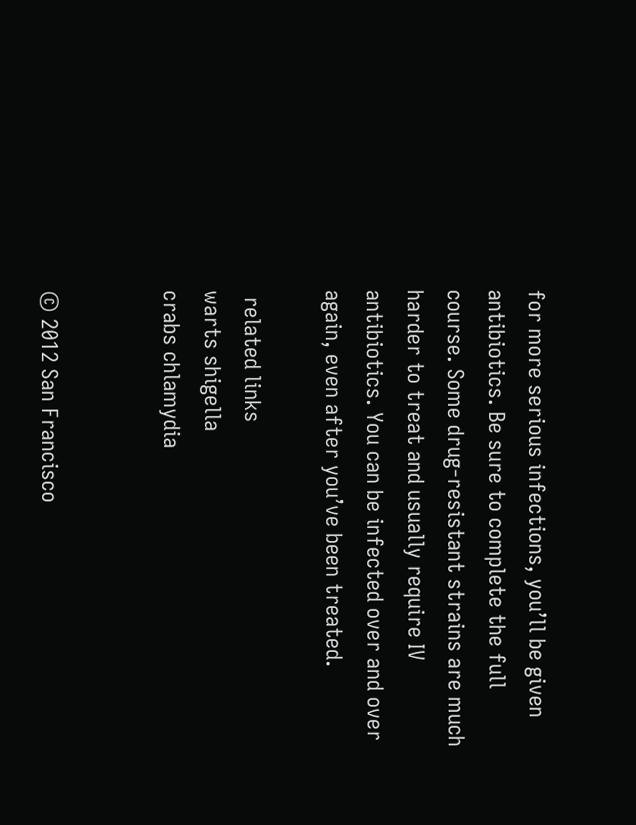for more serious infections, you’ll be given antibiotics. Be sure to complete the full course. Some drug-resistant strains are much harder to treat and usually require IV antibiotics. You can be infected over and over again, even after you’ve been treated.

 related links
warts shigella
crabs chlamydia


© 2012 San Francisco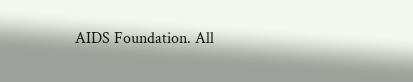AIDS Foundation. All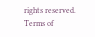rights reserved.
Terms of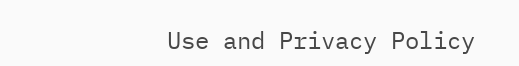Use and Privacy Policy